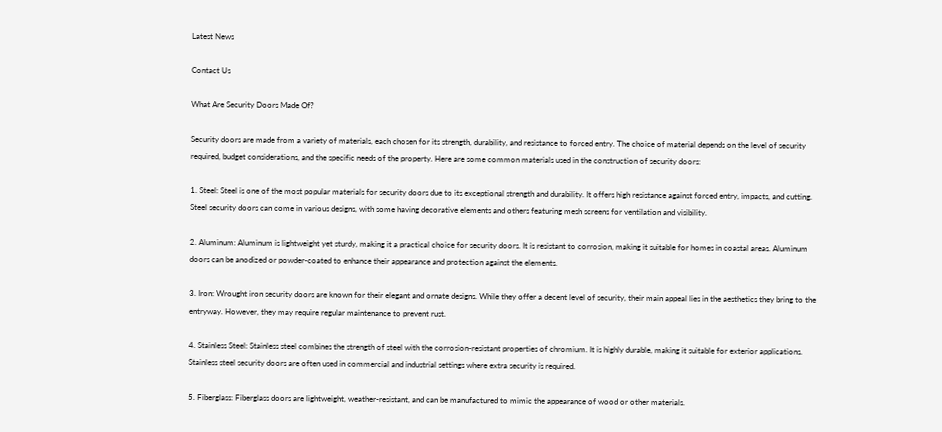Latest News

Contact Us

What Are Security Doors Made Of?

Security doors are made from a variety of materials, each chosen for its strength, durability, and resistance to forced entry. The choice of material depends on the level of security required, budget considerations, and the specific needs of the property. Here are some common materials used in the construction of security doors:

1. Steel: Steel is one of the most popular materials for security doors due to its exceptional strength and durability. It offers high resistance against forced entry, impacts, and cutting. Steel security doors can come in various designs, with some having decorative elements and others featuring mesh screens for ventilation and visibility.

2. Aluminum: Aluminum is lightweight yet sturdy, making it a practical choice for security doors. It is resistant to corrosion, making it suitable for homes in coastal areas. Aluminum doors can be anodized or powder-coated to enhance their appearance and protection against the elements.

3. Iron: Wrought iron security doors are known for their elegant and ornate designs. While they offer a decent level of security, their main appeal lies in the aesthetics they bring to the entryway. However, they may require regular maintenance to prevent rust.

4. Stainless Steel: Stainless steel combines the strength of steel with the corrosion-resistant properties of chromium. It is highly durable, making it suitable for exterior applications. Stainless steel security doors are often used in commercial and industrial settings where extra security is required.

5. Fiberglass: Fiberglass doors are lightweight, weather-resistant, and can be manufactured to mimic the appearance of wood or other materials.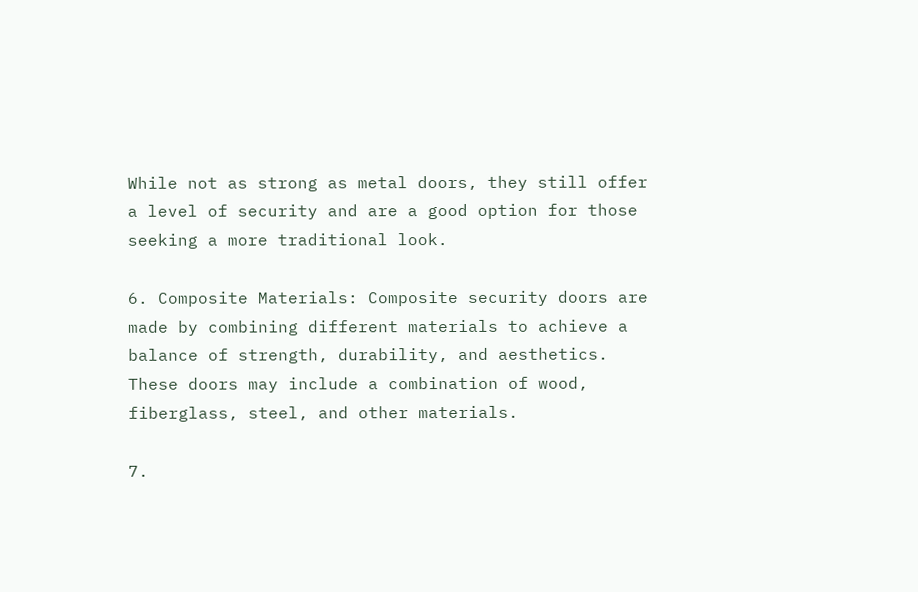While not as strong as metal doors, they still offer a level of security and are a good option for those seeking a more traditional look.

6. Composite Materials: Composite security doors are made by combining different materials to achieve a balance of strength, durability, and aesthetics. These doors may include a combination of wood, fiberglass, steel, and other materials.

7.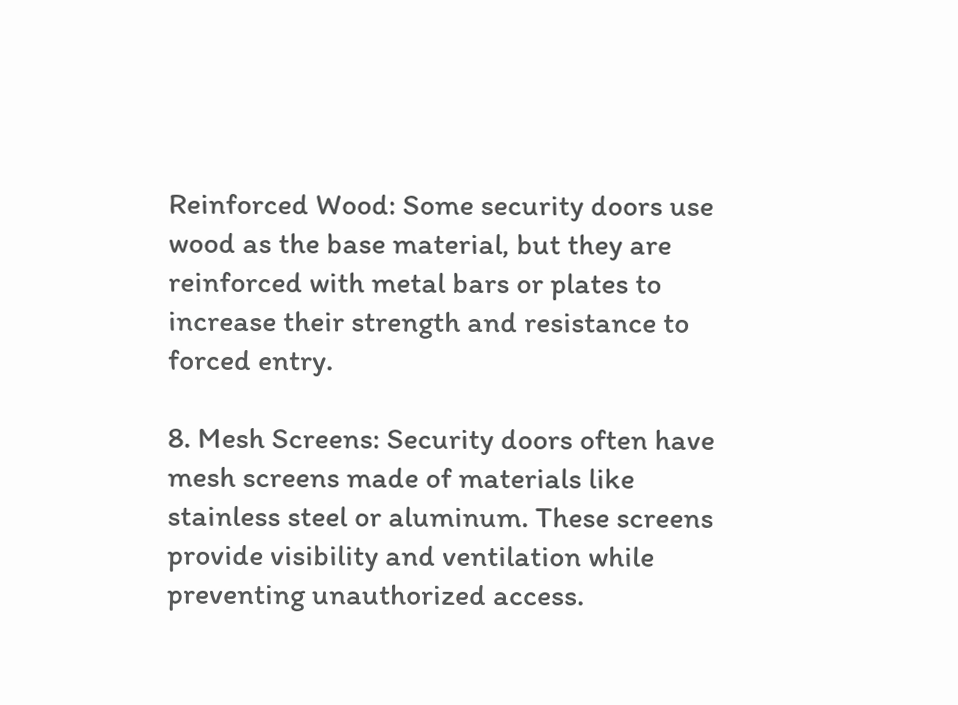Reinforced Wood: Some security doors use wood as the base material, but they are reinforced with metal bars or plates to increase their strength and resistance to forced entry.

8. Mesh Screens: Security doors often have mesh screens made of materials like stainless steel or aluminum. These screens provide visibility and ventilation while preventing unauthorized access.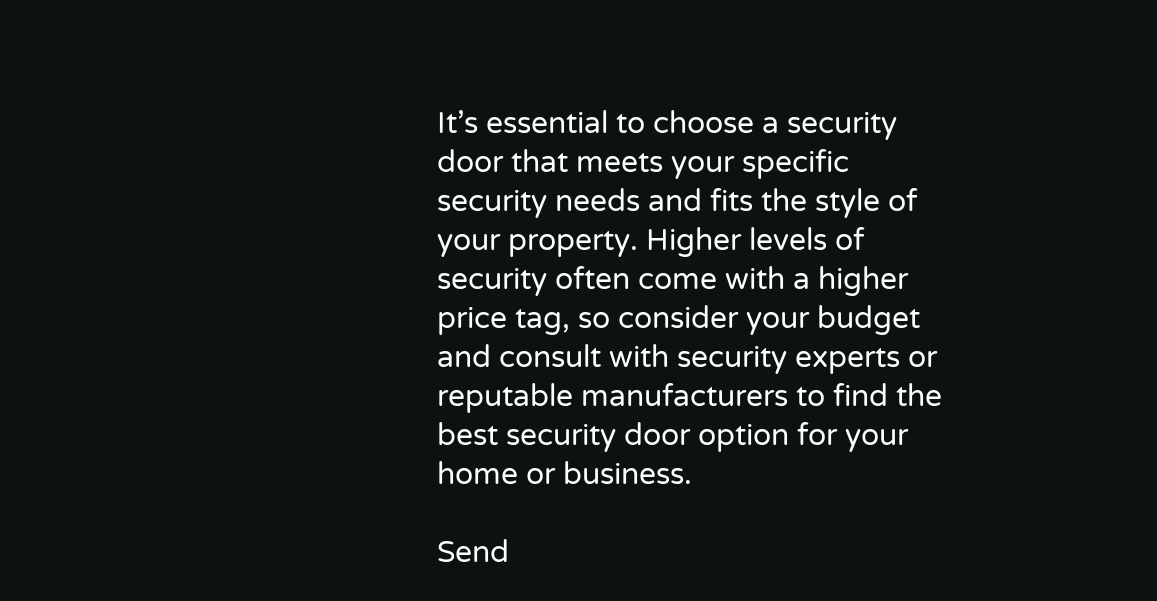It’s essential to choose a security door that meets your specific security needs and fits the style of your property. Higher levels of security often come with a higher price tag, so consider your budget and consult with security experts or reputable manufacturers to find the best security door option for your home or business.

Send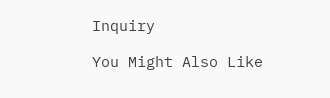Inquiry

You Might Also Like